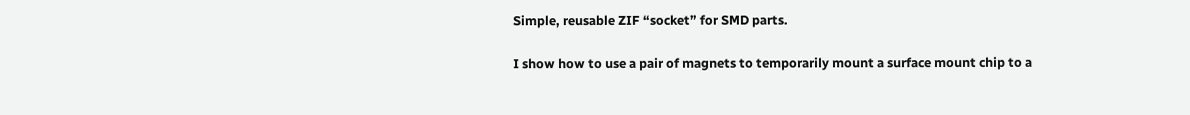Simple, reusable ZIF “socket” for SMD parts.

I show how to use a pair of magnets to temporarily mount a surface mount chip to a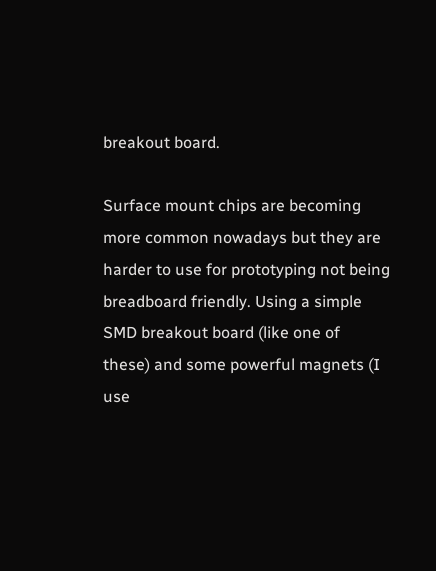breakout board.

Surface mount chips are becoming more common nowadays but they are harder to use for prototyping not being breadboard friendly. Using a simple SMD breakout board (like one of these) and some powerful magnets (I use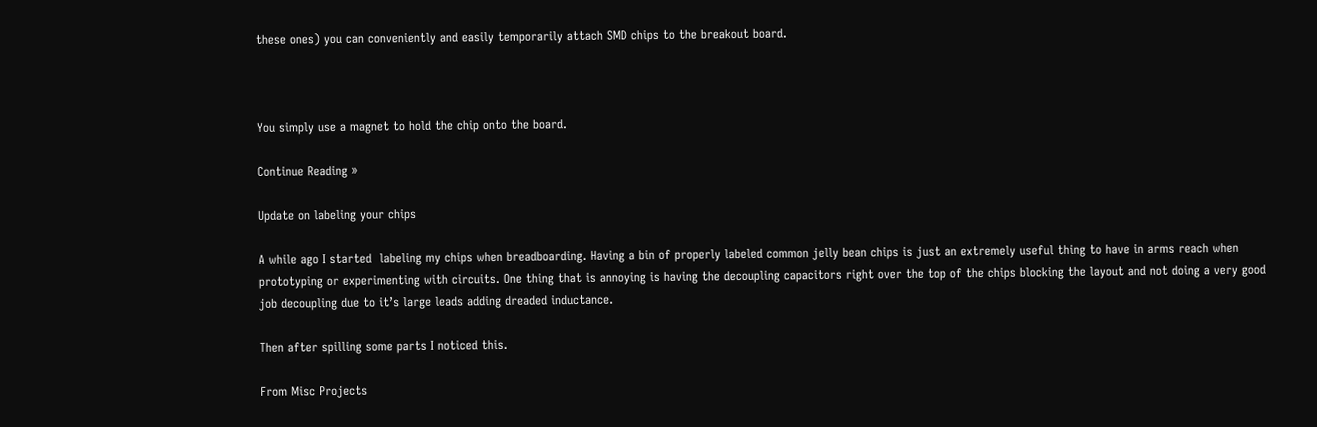these ones) you can conveniently and easily temporarily attach SMD chips to the breakout board.



You simply use a magnet to hold the chip onto the board.

Continue Reading »

Update on labeling your chips

A while ago I started  labeling my chips when breadboarding. Having a bin of properly labeled common jelly bean chips is just an extremely useful thing to have in arms reach when prototyping or experimenting with circuits. One thing that is annoying is having the decoupling capacitors right over the top of the chips blocking the layout and not doing a very good job decoupling due to it’s large leads adding dreaded inductance.

Then after spilling some parts I noticed this.

From Misc Projects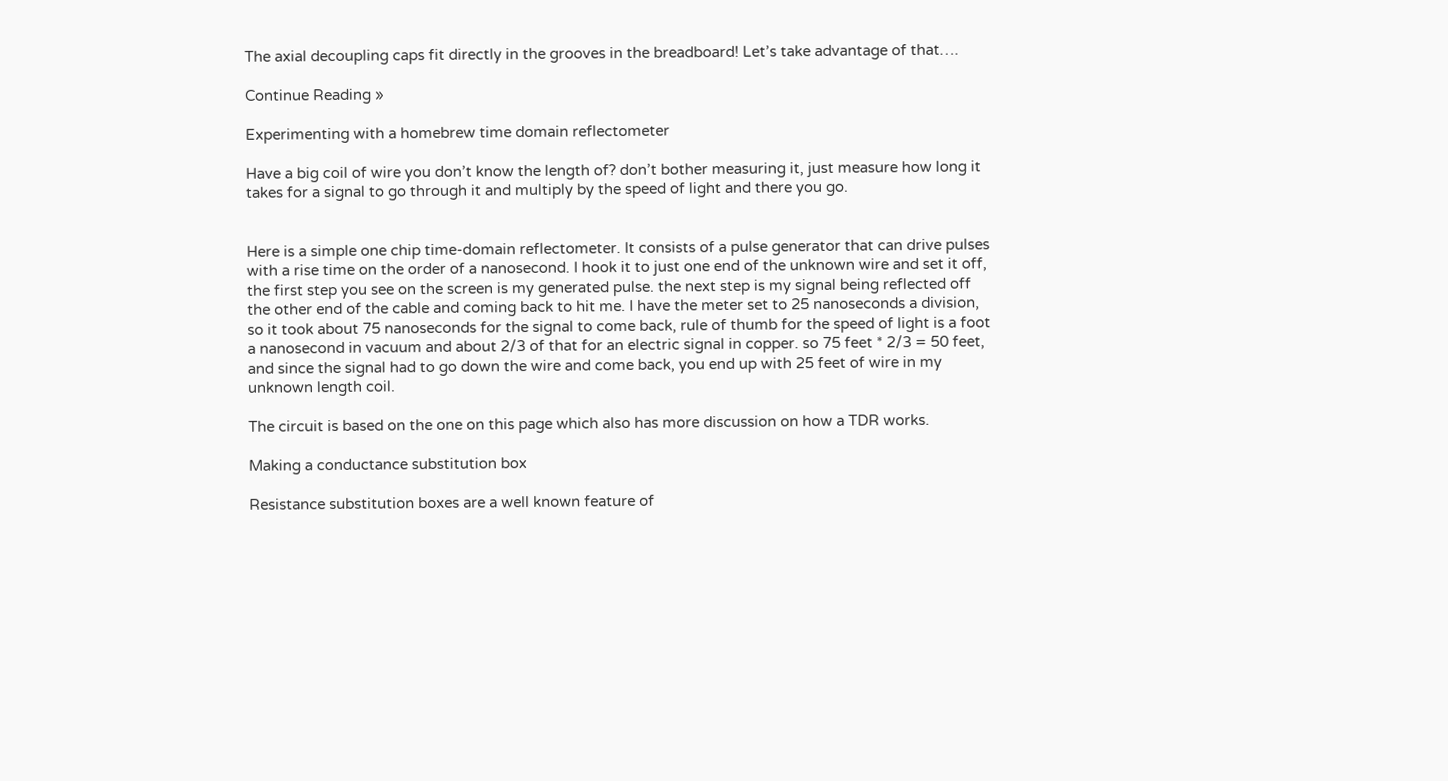The axial decoupling caps fit directly in the grooves in the breadboard! Let’s take advantage of that….

Continue Reading »

Experimenting with a homebrew time domain reflectometer

Have a big coil of wire you don’t know the length of? don’t bother measuring it, just measure how long it takes for a signal to go through it and multiply by the speed of light and there you go.


Here is a simple one chip time-domain reflectometer. It consists of a pulse generator that can drive pulses with a rise time on the order of a nanosecond. I hook it to just one end of the unknown wire and set it off, the first step you see on the screen is my generated pulse. the next step is my signal being reflected off the other end of the cable and coming back to hit me. I have the meter set to 25 nanoseconds a division, so it took about 75 nanoseconds for the signal to come back, rule of thumb for the speed of light is a foot a nanosecond in vacuum and about 2/3 of that for an electric signal in copper. so 75 feet * 2/3 = 50 feet, and since the signal had to go down the wire and come back, you end up with 25 feet of wire in my unknown length coil.

The circuit is based on the one on this page which also has more discussion on how a TDR works.

Making a conductance substitution box

Resistance substitution boxes are a well known feature of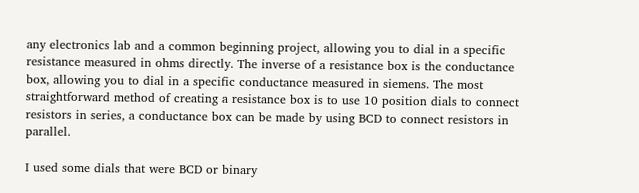any electronics lab and a common beginning project, allowing you to dial in a specific resistance measured in ohms directly. The inverse of a resistance box is the conductance box, allowing you to dial in a specific conductance measured in siemens. The most straightforward method of creating a resistance box is to use 10 position dials to connect resistors in series, a conductance box can be made by using BCD to connect resistors in parallel.

I used some dials that were BCD or binary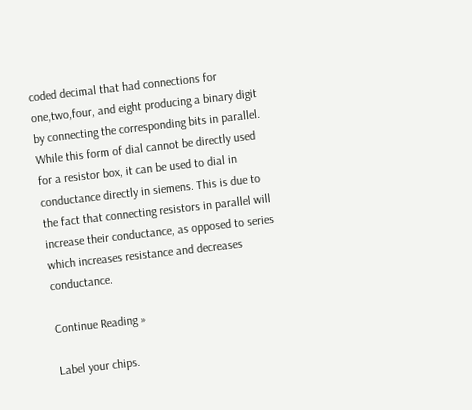coded decimal that had connections for one,two,four, and eight producing a binary digit by connecting the corresponding bits in parallel. While this form of dial cannot be directly used for a resistor box, it can be used to dial in conductance directly in siemens. This is due to the fact that connecting resistors in parallel will increase their conductance, as opposed to series which increases resistance and decreases conductance.

Continue Reading »

Label your chips.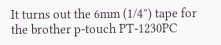It turns out the 6mm (1/4″) tape for the brother p-touch PT-1230PC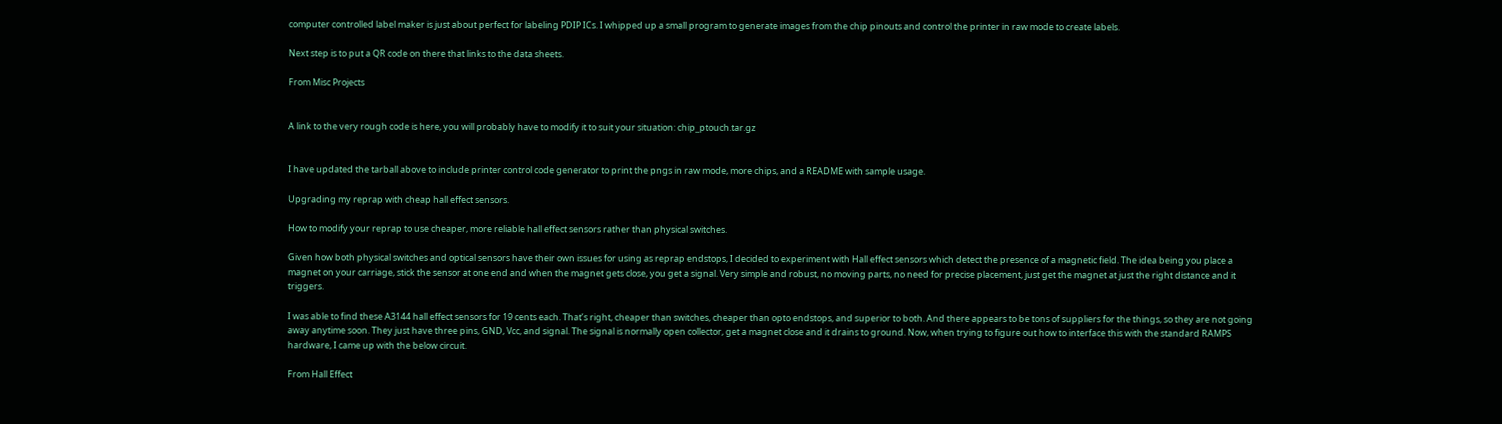computer controlled label maker is just about perfect for labeling PDIP ICs. I whipped up a small program to generate images from the chip pinouts and control the printer in raw mode to create labels.

Next step is to put a QR code on there that links to the data sheets.

From Misc Projects


A link to the very rough code is here, you will probably have to modify it to suit your situation: chip_ptouch.tar.gz


I have updated the tarball above to include printer control code generator to print the pngs in raw mode, more chips, and a README with sample usage.

Upgrading my reprap with cheap hall effect sensors.

How to modify your reprap to use cheaper, more reliable hall effect sensors rather than physical switches.

Given how both physical switches and optical sensors have their own issues for using as reprap endstops, I decided to experiment with Hall effect sensors which detect the presence of a magnetic field. The idea being you place a magnet on your carriage, stick the sensor at one end and when the magnet gets close, you get a signal. Very simple and robust, no moving parts, no need for precise placement, just get the magnet at just the right distance and it triggers.

I was able to find these A3144 hall effect sensors for 19 cents each. That’s right, cheaper than switches, cheaper than opto endstops, and superior to both. And there appears to be tons of suppliers for the things, so they are not going away anytime soon. They just have three pins, GND, Vcc, and signal. The signal is normally open collector, get a magnet close and it drains to ground. Now, when trying to figure out how to interface this with the standard RAMPS hardware, I came up with the below circuit.

From Hall Effect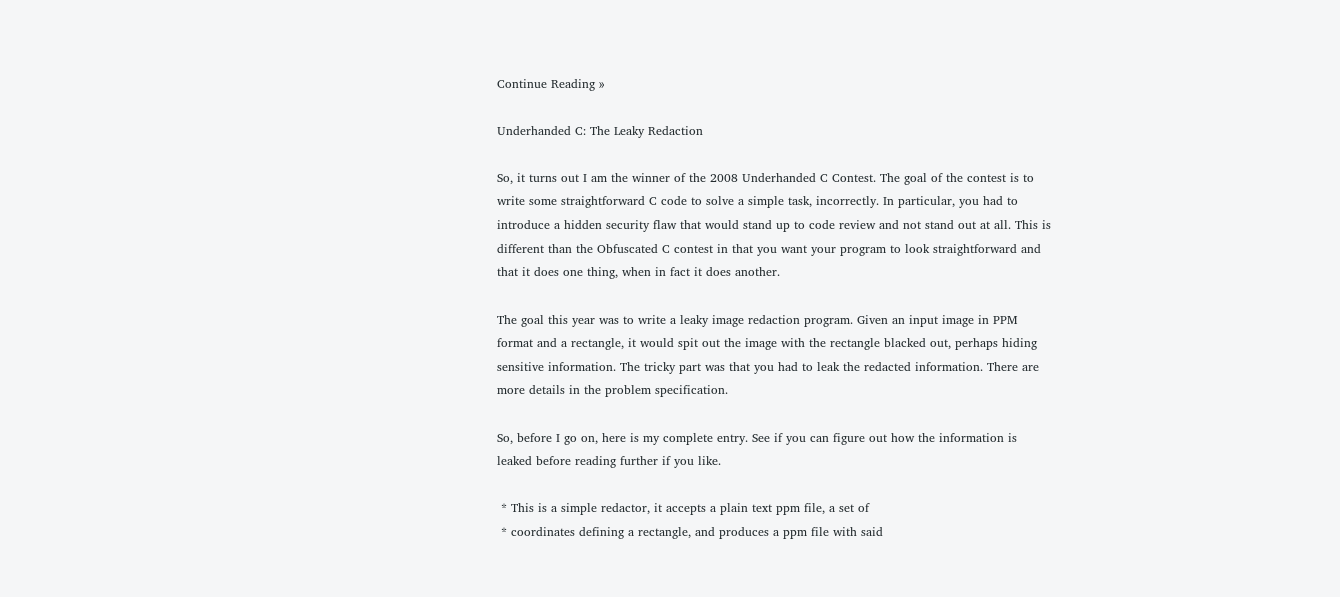Continue Reading »

Underhanded C: The Leaky Redaction

So, it turns out I am the winner of the 2008 Underhanded C Contest. The goal of the contest is to write some straightforward C code to solve a simple task, incorrectly. In particular, you had to introduce a hidden security flaw that would stand up to code review and not stand out at all. This is different than the Obfuscated C contest in that you want your program to look straightforward and that it does one thing, when in fact it does another.

The goal this year was to write a leaky image redaction program. Given an input image in PPM format and a rectangle, it would spit out the image with the rectangle blacked out, perhaps hiding sensitive information. The tricky part was that you had to leak the redacted information. There are more details in the problem specification.

So, before I go on, here is my complete entry. See if you can figure out how the information is leaked before reading further if you like.

 * This is a simple redactor, it accepts a plain text ppm file, a set of
 * coordinates defining a rectangle, and produces a ppm file with said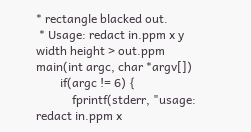* rectangle blacked out.
 * Usage: redact in.ppm x y width height > out.ppm
main(int argc, char *argv[])
        if(argc != 6) {
            fprintf(stderr, "usage: redact in.ppm x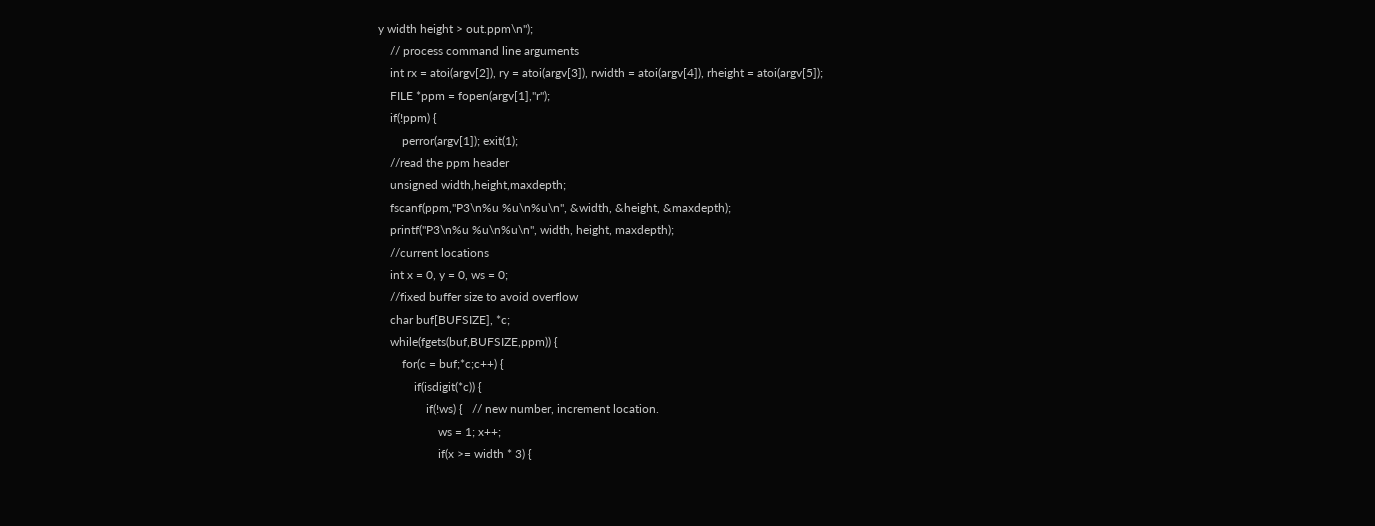y width height > out.ppm\n");
    // process command line arguments
    int rx = atoi(argv[2]), ry = atoi(argv[3]), rwidth = atoi(argv[4]), rheight = atoi(argv[5]);
    FILE *ppm = fopen(argv[1],"r");
    if(!ppm) {
        perror(argv[1]); exit(1);
    //read the ppm header
    unsigned width,height,maxdepth;
    fscanf(ppm,"P3\n%u %u\n%u\n", &width, &height, &maxdepth);
    printf("P3\n%u %u\n%u\n", width, height, maxdepth);
    //current locations
    int x = 0, y = 0, ws = 0;
    //fixed buffer size to avoid overflow
    char buf[BUFSIZE], *c;
    while(fgets(buf,BUFSIZE,ppm)) {
        for(c = buf;*c;c++) {
            if(isdigit(*c)) {
                if(!ws) {   // new number, increment location.
                    ws = 1; x++;
                    if(x >= width * 3) {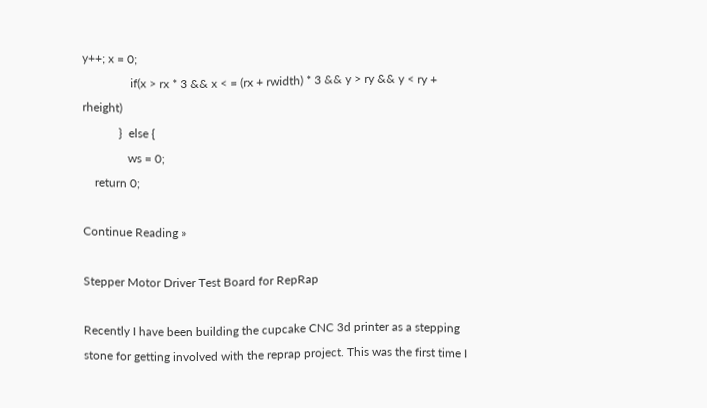y++; x = 0;
                if(x > rx * 3 && x < = (rx + rwidth) * 3 && y > ry && y < ry + rheight)
            }  else {
               ws = 0;
    return 0;

Continue Reading »

Stepper Motor Driver Test Board for RepRap

Recently I have been building the cupcake CNC 3d printer as a stepping stone for getting involved with the reprap project. This was the first time I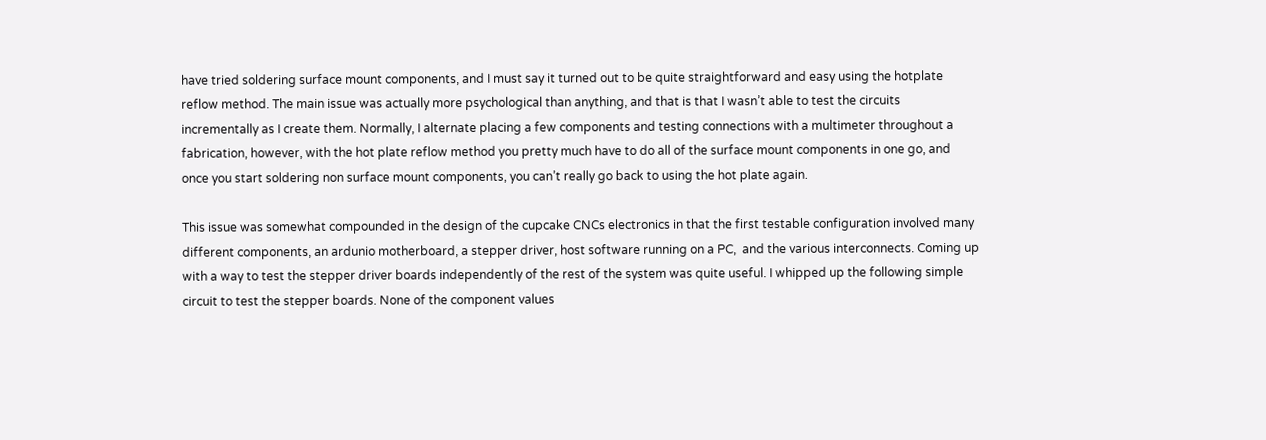have tried soldering surface mount components, and I must say it turned out to be quite straightforward and easy using the hotplate reflow method. The main issue was actually more psychological than anything, and that is that I wasn’t able to test the circuits incrementally as I create them. Normally, I alternate placing a few components and testing connections with a multimeter throughout a fabrication, however, with the hot plate reflow method you pretty much have to do all of the surface mount components in one go, and once you start soldering non surface mount components, you can’t really go back to using the hot plate again.

This issue was somewhat compounded in the design of the cupcake CNCs electronics in that the first testable configuration involved many different components, an ardunio motherboard, a stepper driver, host software running on a PC,  and the various interconnects. Coming up with a way to test the stepper driver boards independently of the rest of the system was quite useful. I whipped up the following simple circuit to test the stepper boards. None of the component values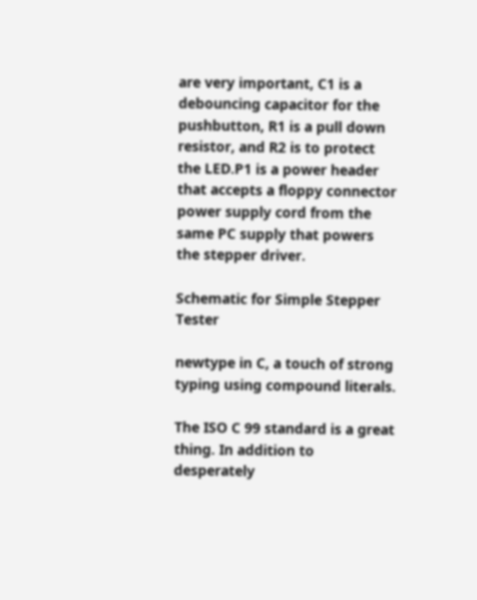are very important, C1 is a debouncing capacitor for the pushbutton, R1 is a pull down resistor, and R2 is to protect the LED.P1 is a power header that accepts a floppy connector power supply cord from the same PC supply that powers the stepper driver.

Schematic for Simple Stepper Tester

newtype in C, a touch of strong typing using compound literals.

The ISO C 99 standard is a great thing. In addition to desperately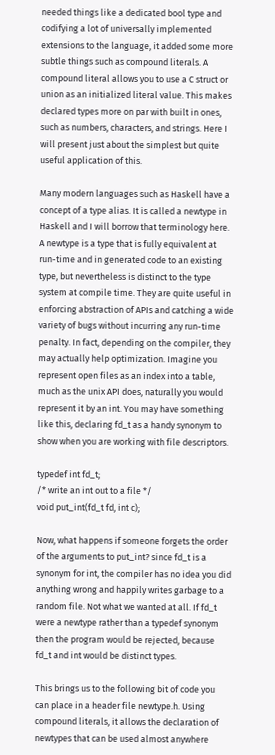needed things like a dedicated bool type and codifying a lot of universally implemented extensions to the language, it added some more subtle things such as compound literals. A compound literal allows you to use a C struct or union as an initialized literal value. This makes declared types more on par with built in ones, such as numbers, characters, and strings. Here I will present just about the simplest but quite useful application of this.

Many modern languages such as Haskell have a concept of a type alias. It is called a newtype in Haskell and I will borrow that terminology here. A newtype is a type that is fully equivalent at run-time and in generated code to an existing type, but nevertheless is distinct to the type system at compile time. They are quite useful in enforcing abstraction of APIs and catching a wide variety of bugs without incurring any run-time penalty. In fact, depending on the compiler, they may actually help optimization. Imagine you represent open files as an index into a table, much as the unix API does, naturally you would represent it by an int. You may have something like this, declaring fd_t as a handy synonym to show when you are working with file descriptors.

typedef int fd_t;
/* write an int out to a file */
void put_int(fd_t fd, int c);

Now, what happens if someone forgets the order of the arguments to put_int? since fd_t is a synonym for int, the compiler has no idea you did anything wrong and happily writes garbage to a random file. Not what we wanted at all. If fd_t were a newtype rather than a typedef synonym then the program would be rejected, because fd_t and int would be distinct types.

This brings us to the following bit of code you can place in a header file newtype.h. Using compound literals, it allows the declaration of newtypes that can be used almost anywhere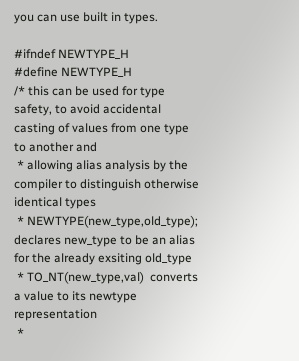you can use built in types.

#ifndef NEWTYPE_H
#define NEWTYPE_H
/* this can be used for type safety, to avoid accidental casting of values from one type to another and
 * allowing alias analysis by the compiler to distinguish otherwise identical types
 * NEWTYPE(new_type,old_type); declares new_type to be an alias for the already exsiting old_type
 * TO_NT(new_type,val)  converts a value to its newtype representation
 *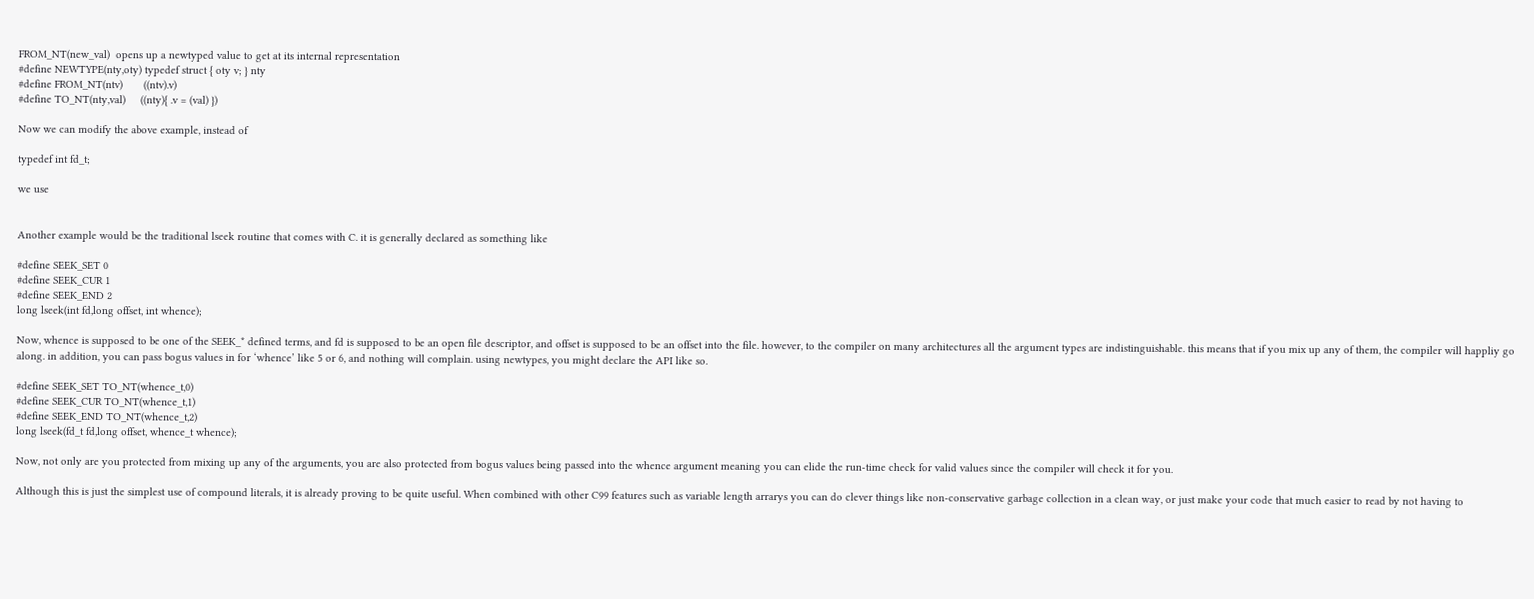FROM_NT(new_val)  opens up a newtyped value to get at its internal representation
#define NEWTYPE(nty,oty) typedef struct { oty v; } nty
#define FROM_NT(ntv)       ((ntv).v)
#define TO_NT(nty,val)     ((nty){ .v = (val) })

Now we can modify the above example, instead of

typedef int fd_t;

we use


Another example would be the traditional lseek routine that comes with C. it is generally declared as something like

#define SEEK_SET 0
#define SEEK_CUR 1
#define SEEK_END 2
long lseek(int fd,long offset, int whence);

Now, whence is supposed to be one of the SEEK_* defined terms, and fd is supposed to be an open file descriptor, and offset is supposed to be an offset into the file. however, to the compiler on many architectures all the argument types are indistinguishable. this means that if you mix up any of them, the compiler will happliy go along. in addition, you can pass bogus values in for ‘whence’ like 5 or 6, and nothing will complain. using newtypes, you might declare the API like so.

#define SEEK_SET TO_NT(whence_t,0)
#define SEEK_CUR TO_NT(whence_t,1)
#define SEEK_END TO_NT(whence_t,2)
long lseek(fd_t fd,long offset, whence_t whence);

Now, not only are you protected from mixing up any of the arguments, you are also protected from bogus values being passed into the whence argument meaning you can elide the run-time check for valid values since the compiler will check it for you.

Although this is just the simplest use of compound literals, it is already proving to be quite useful. When combined with other C99 features such as variable length arrarys you can do clever things like non-conservative garbage collection in a clean way, or just make your code that much easier to read by not having to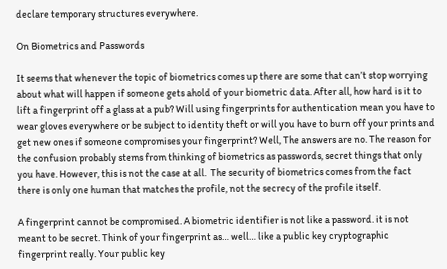declare temporary structures everywhere.

On Biometrics and Passwords

It seems that whenever the topic of biometrics comes up there are some that can’t stop worrying about what will happen if someone gets ahold of your biometric data. After all, how hard is it to lift a fingerprint off a glass at a pub? Will using fingerprints for authentication mean you have to wear gloves everywhere or be subject to identity theft or will you have to burn off your prints and get new ones if someone compromises your fingerprint? Well, The answers are no. The reason for the confusion probably stems from thinking of biometrics as passwords, secret things that only you have. However, this is not the case at all.  The security of biometrics comes from the fact there is only one human that matches the profile, not the secrecy of the profile itself.

A fingerprint cannot be compromised. A biometric identifier is not like a password. it is not meant to be secret. Think of your fingerprint as… well… like a public key cryptographic fingerprint really. Your public key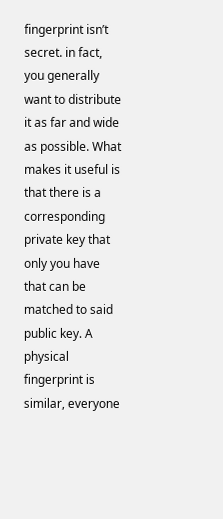fingerprint isn’t secret. in fact, you generally want to distribute it as far and wide as possible. What makes it useful is that there is a corresponding private key that only you have that can be matched to said public key. A physical fingerprint is similar, everyone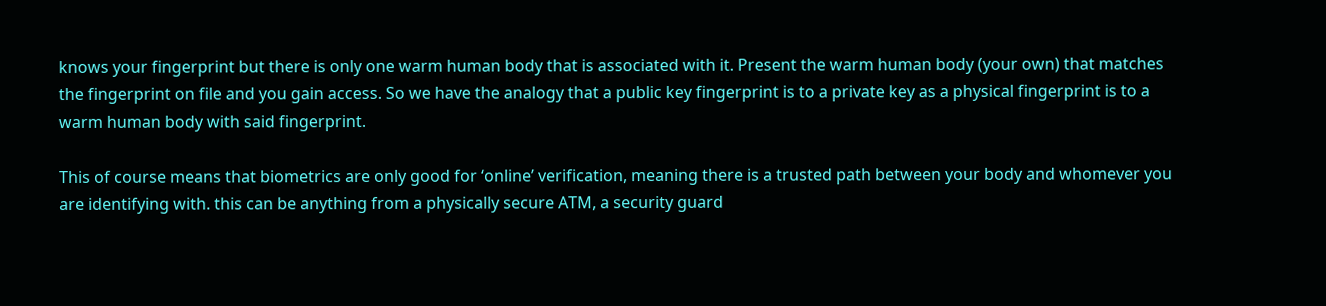knows your fingerprint but there is only one warm human body that is associated with it. Present the warm human body (your own) that matches the fingerprint on file and you gain access. So we have the analogy that a public key fingerprint is to a private key as a physical fingerprint is to a warm human body with said fingerprint.

This of course means that biometrics are only good for ‘online’ verification, meaning there is a trusted path between your body and whomever you are identifying with. this can be anything from a physically secure ATM, a security guard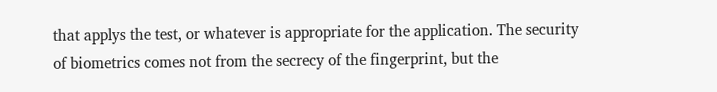that applys the test, or whatever is appropriate for the application. The security of biometrics comes not from the secrecy of the fingerprint, but the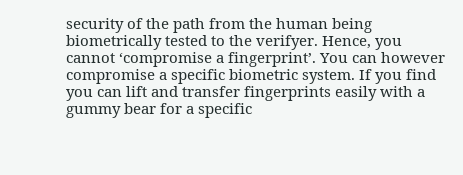security of the path from the human being biometrically tested to the verifyer. Hence, you cannot ‘compromise a fingerprint’. You can however compromise a specific biometric system. If you find you can lift and transfer fingerprints easily with a gummy bear for a specific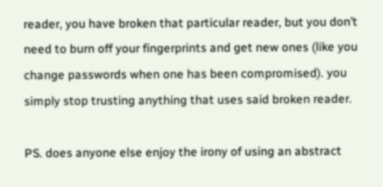reader, you have broken that particular reader, but you don’t need to burn off your fingerprints and get new ones (like you change passwords when one has been compromised). you simply stop trusting anything that uses said broken reader.

PS. does anyone else enjoy the irony of using an abstract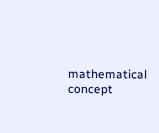mathematical concept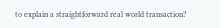to explain a straightforward real world transaction?